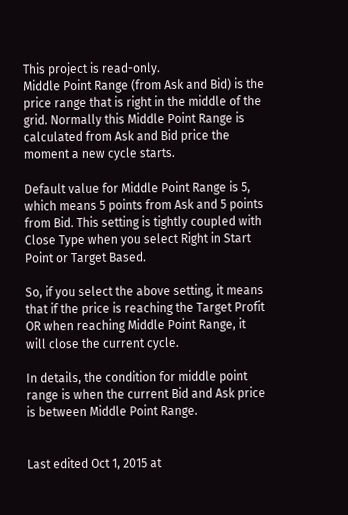This project is read-only.
Middle Point Range (from Ask and Bid) is the price range that is right in the middle of the grid. Normally this Middle Point Range is calculated from Ask and Bid price the moment a new cycle starts.

Default value for Middle Point Range is 5, which means 5 points from Ask and 5 points from Bid. This setting is tightly coupled with Close Type when you select Right in Start Point or Target Based.

So, if you select the above setting, it means that if the price is reaching the Target Profit OR when reaching Middle Point Range, it will close the current cycle.

In details, the condition for middle point range is when the current Bid and Ask price is between Middle Point Range.


Last edited Oct 1, 2015 at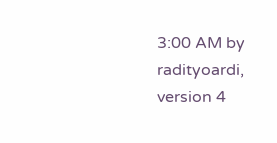3:00 AM by radityoardi, version 4